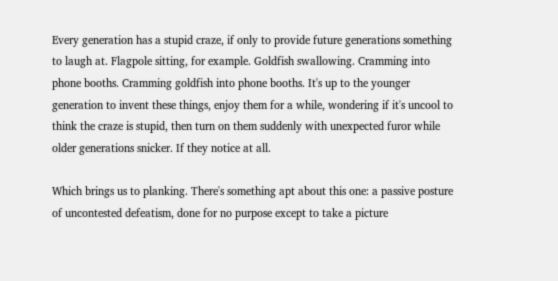Every generation has a stupid craze, if only to provide future generations something to laugh at. Flagpole sitting, for example. Goldfish swallowing. Cramming into phone booths. Cramming goldfish into phone booths. It's up to the younger generation to invent these things, enjoy them for a while, wondering if it's uncool to think the craze is stupid, then turn on them suddenly with unexpected furor while older generations snicker. If they notice at all.

Which brings us to planking. There's something apt about this one: a passive posture of uncontested defeatism, done for no purpose except to take a picture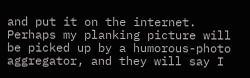and put it on the internet. Perhaps my planking picture will be picked up by a humorous-photo aggregator, and they will say I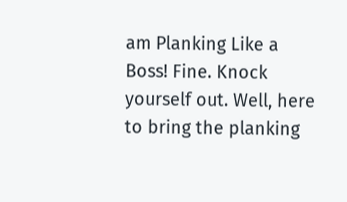am Planking Like a Boss! Fine. Knock yourself out. Well, here to bring the planking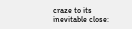craze to its inevitable close: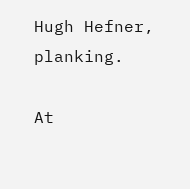Hugh Hefner, planking.

At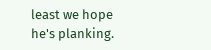least we hope he's planking.